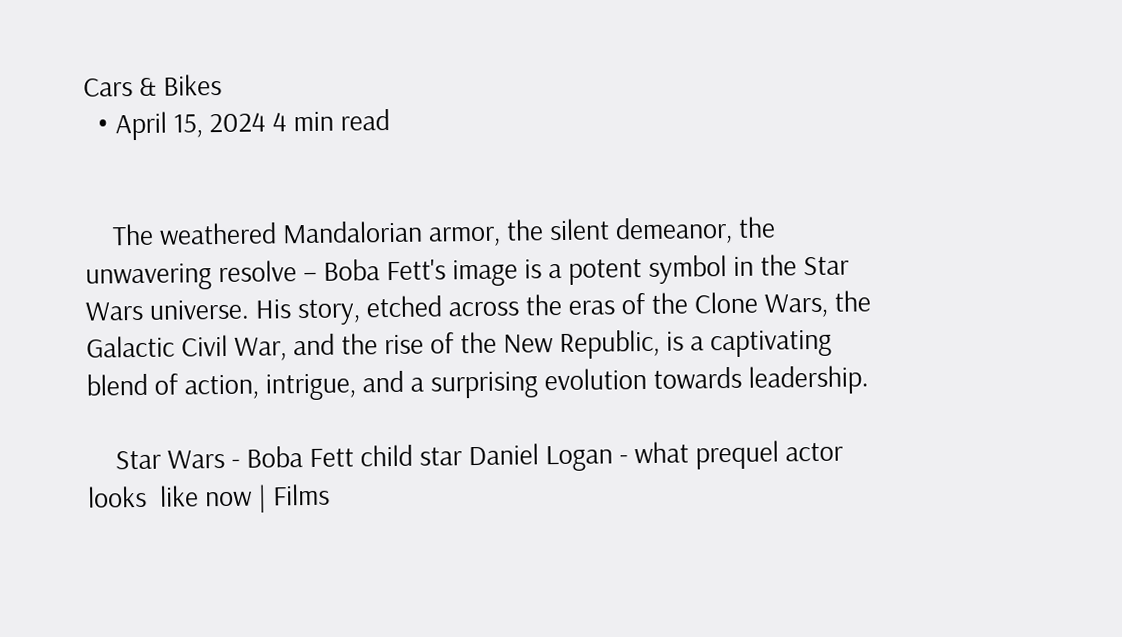Cars & Bikes
  • April 15, 2024 4 min read


    The weathered Mandalorian armor, the silent demeanor, the unwavering resolve – Boba Fett's image is a potent symbol in the Star Wars universe. His story, etched across the eras of the Clone Wars, the Galactic Civil War, and the rise of the New Republic, is a captivating blend of action, intrigue, and a surprising evolution towards leadership.

    Star Wars - Boba Fett child star Daniel Logan - what prequel actor looks  like now | Films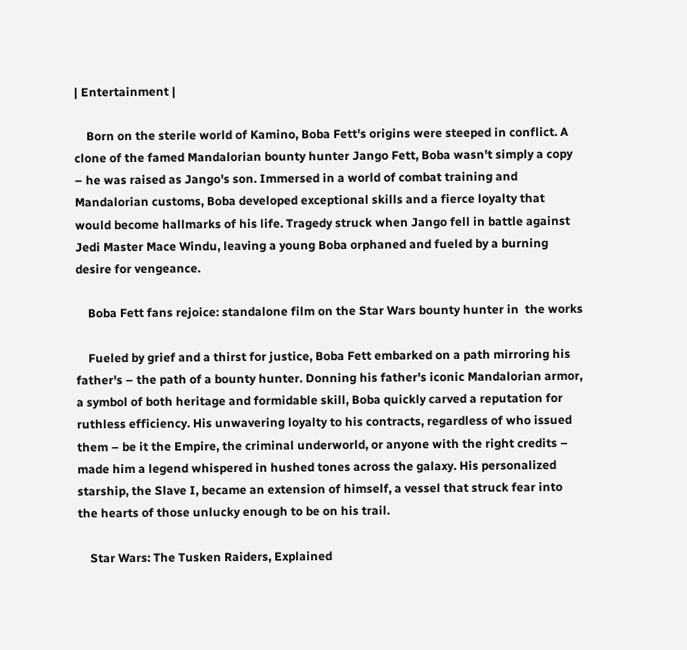| Entertainment |

    Born on the sterile world of Kamino, Boba Fett's origins were steeped in conflict. A clone of the famed Mandalorian bounty hunter Jango Fett, Boba wasn't simply a copy – he was raised as Jango's son. Immersed in a world of combat training and Mandalorian customs, Boba developed exceptional skills and a fierce loyalty that would become hallmarks of his life. Tragedy struck when Jango fell in battle against Jedi Master Mace Windu, leaving a young Boba orphaned and fueled by a burning desire for vengeance.

    Boba Fett fans rejoice: standalone film on the Star Wars bounty hunter in  the works

    Fueled by grief and a thirst for justice, Boba Fett embarked on a path mirroring his father's – the path of a bounty hunter. Donning his father's iconic Mandalorian armor, a symbol of both heritage and formidable skill, Boba quickly carved a reputation for ruthless efficiency. His unwavering loyalty to his contracts, regardless of who issued them – be it the Empire, the criminal underworld, or anyone with the right credits – made him a legend whispered in hushed tones across the galaxy. His personalized starship, the Slave I, became an extension of himself, a vessel that struck fear into the hearts of those unlucky enough to be on his trail.

    Star Wars: The Tusken Raiders, Explained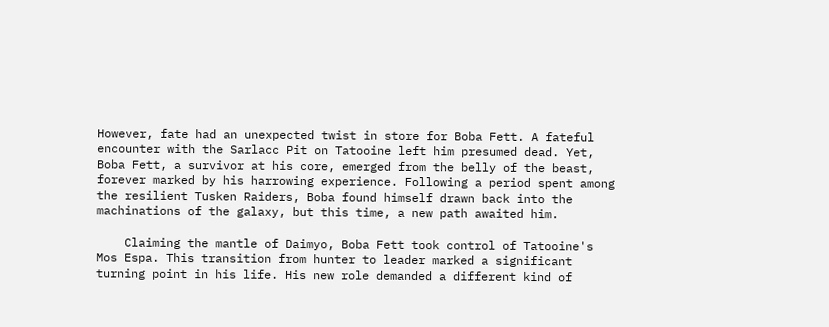However, fate had an unexpected twist in store for Boba Fett. A fateful encounter with the Sarlacc Pit on Tatooine left him presumed dead. Yet, Boba Fett, a survivor at his core, emerged from the belly of the beast, forever marked by his harrowing experience. Following a period spent among the resilient Tusken Raiders, Boba found himself drawn back into the machinations of the galaxy, but this time, a new path awaited him.

    Claiming the mantle of Daimyo, Boba Fett took control of Tatooine's Mos Espa. This transition from hunter to leader marked a significant turning point in his life. His new role demanded a different kind of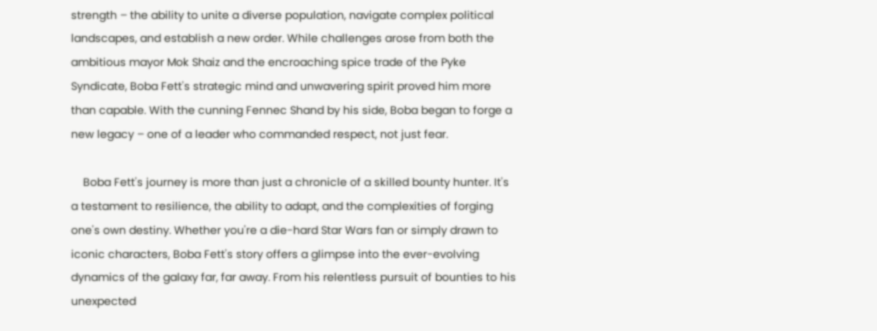strength – the ability to unite a diverse population, navigate complex political landscapes, and establish a new order. While challenges arose from both the ambitious mayor Mok Shaiz and the encroaching spice trade of the Pyke Syndicate, Boba Fett's strategic mind and unwavering spirit proved him more than capable. With the cunning Fennec Shand by his side, Boba began to forge a new legacy – one of a leader who commanded respect, not just fear.

    Boba Fett's journey is more than just a chronicle of a skilled bounty hunter. It's a testament to resilience, the ability to adapt, and the complexities of forging one's own destiny. Whether you're a die-hard Star Wars fan or simply drawn to iconic characters, Boba Fett's story offers a glimpse into the ever-evolving dynamics of the galaxy far, far away. From his relentless pursuit of bounties to his unexpected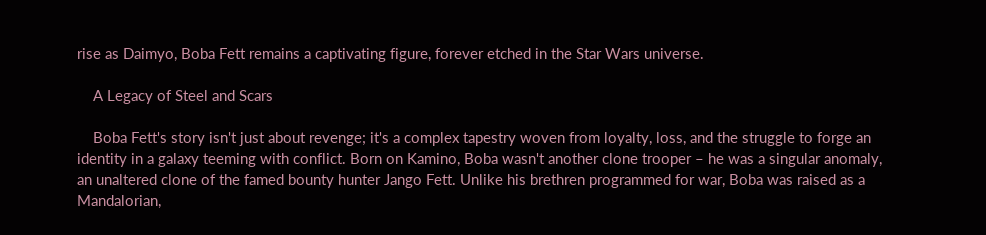rise as Daimyo, Boba Fett remains a captivating figure, forever etched in the Star Wars universe.

    A Legacy of Steel and Scars

    Boba Fett's story isn't just about revenge; it's a complex tapestry woven from loyalty, loss, and the struggle to forge an identity in a galaxy teeming with conflict. Born on Kamino, Boba wasn't another clone trooper – he was a singular anomaly, an unaltered clone of the famed bounty hunter Jango Fett. Unlike his brethren programmed for war, Boba was raised as a Mandalorian,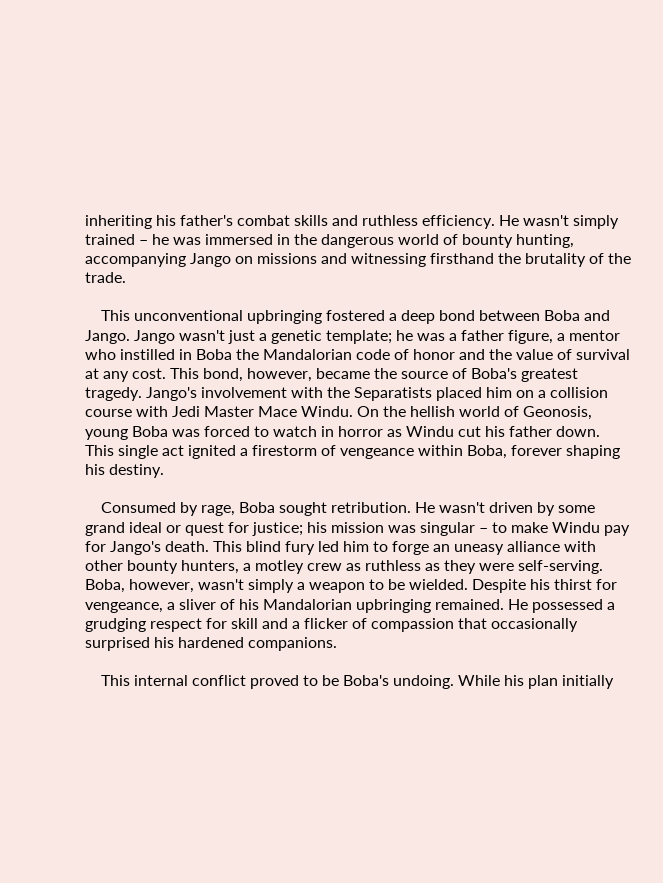inheriting his father's combat skills and ruthless efficiency. He wasn't simply trained – he was immersed in the dangerous world of bounty hunting, accompanying Jango on missions and witnessing firsthand the brutality of the trade.

    This unconventional upbringing fostered a deep bond between Boba and Jango. Jango wasn't just a genetic template; he was a father figure, a mentor who instilled in Boba the Mandalorian code of honor and the value of survival at any cost. This bond, however, became the source of Boba's greatest tragedy. Jango's involvement with the Separatists placed him on a collision course with Jedi Master Mace Windu. On the hellish world of Geonosis, young Boba was forced to watch in horror as Windu cut his father down. This single act ignited a firestorm of vengeance within Boba, forever shaping his destiny.

    Consumed by rage, Boba sought retribution. He wasn't driven by some grand ideal or quest for justice; his mission was singular – to make Windu pay for Jango's death. This blind fury led him to forge an uneasy alliance with other bounty hunters, a motley crew as ruthless as they were self-serving. Boba, however, wasn't simply a weapon to be wielded. Despite his thirst for vengeance, a sliver of his Mandalorian upbringing remained. He possessed a grudging respect for skill and a flicker of compassion that occasionally surprised his hardened companions.

    This internal conflict proved to be Boba's undoing. While his plan initially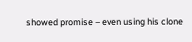showed promise – even using his clone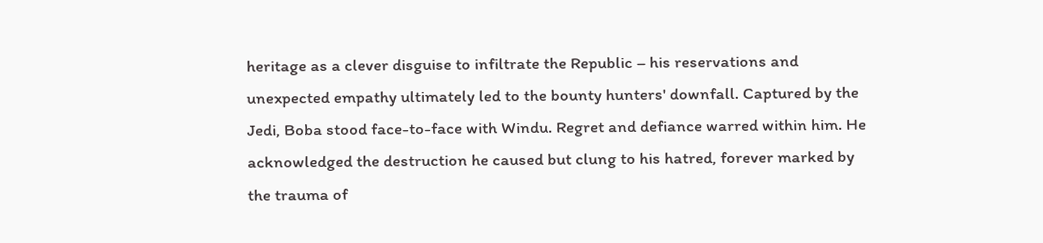heritage as a clever disguise to infiltrate the Republic – his reservations and unexpected empathy ultimately led to the bounty hunters' downfall. Captured by the Jedi, Boba stood face-to-face with Windu. Regret and defiance warred within him. He acknowledged the destruction he caused but clung to his hatred, forever marked by the trauma of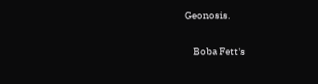Geonosis.

    Boba Fett's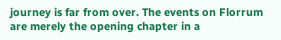journey is far from over. The events on Florrum are merely the opening chapter in a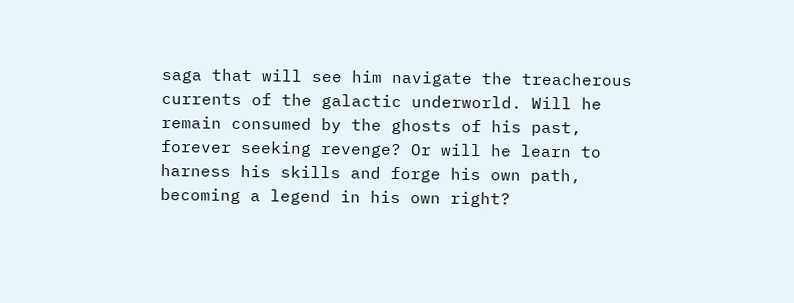saga that will see him navigate the treacherous currents of the galactic underworld. Will he remain consumed by the ghosts of his past, forever seeking revenge? Or will he learn to harness his skills and forge his own path, becoming a legend in his own right?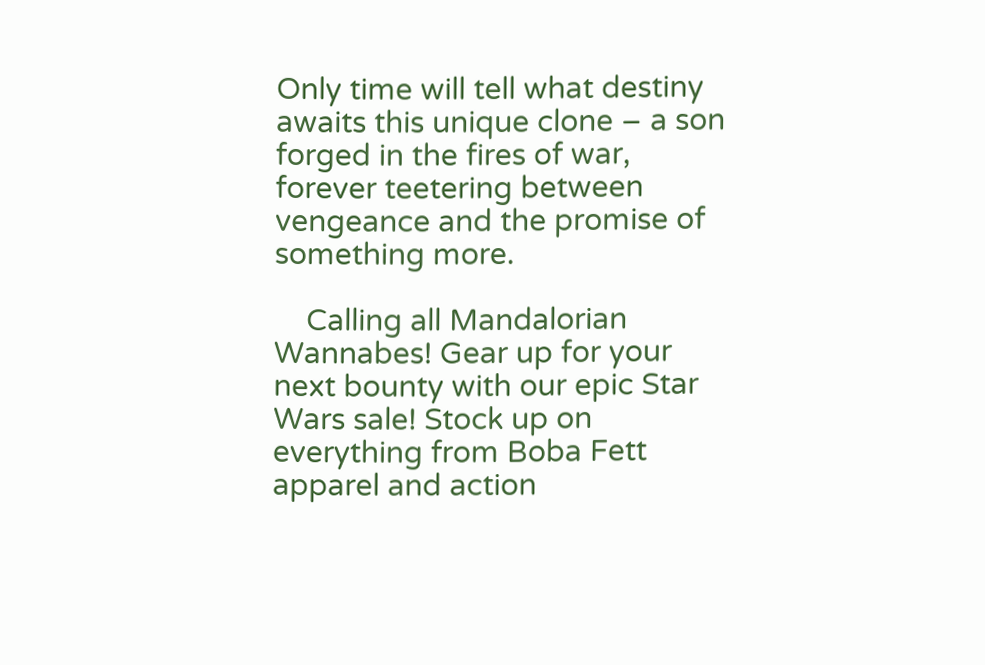Only time will tell what destiny awaits this unique clone – a son forged in the fires of war, forever teetering between vengeance and the promise of something more.

    Calling all Mandalorian Wannabes! Gear up for your next bounty with our epic Star Wars sale! Stock up on everything from Boba Fett apparel and action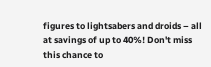figures to lightsabers and droids – all at savings of up to 40%! Don't miss this chance to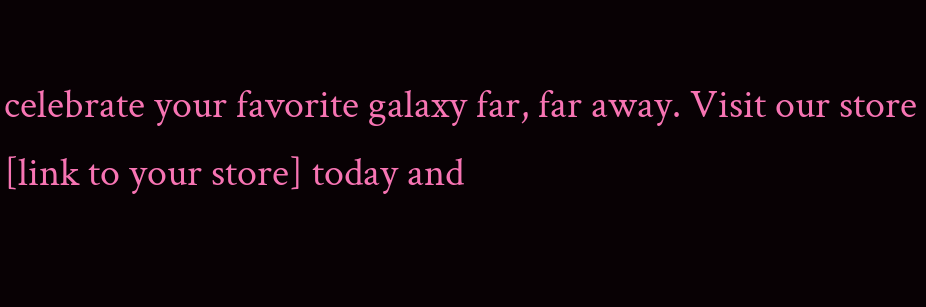celebrate your favorite galaxy far, far away. Visit our store [link to your store] today and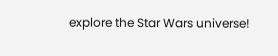explore the Star Wars universe!